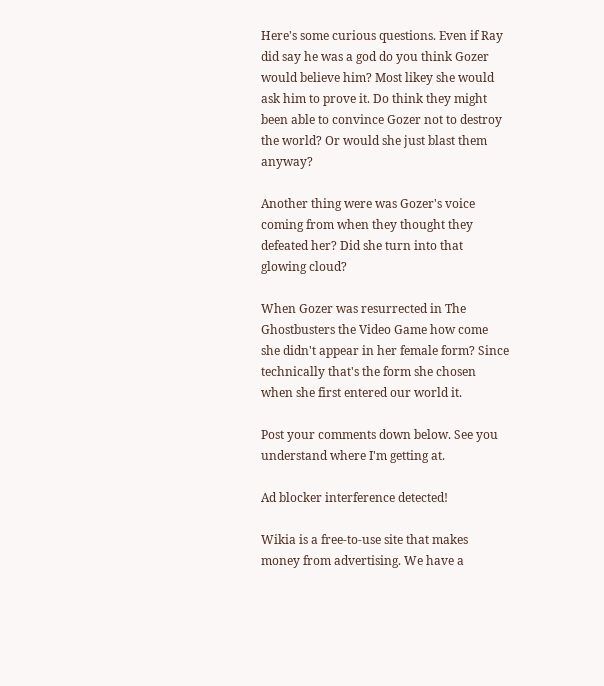Here's some curious questions. Even if Ray did say he was a god do you think Gozer would believe him? Most likey she would ask him to prove it. Do think they might been able to convince Gozer not to destroy the world? Or would she just blast them anyway?

Another thing were was Gozer's voice coming from when they thought they defeated her? Did she turn into that glowing cloud?

When Gozer was resurrected in The Ghostbusters the Video Game how come she didn't appear in her female form? Since technically that's the form she chosen when she first entered our world it.

Post your comments down below. See you understand where I'm getting at.

Ad blocker interference detected!

Wikia is a free-to-use site that makes money from advertising. We have a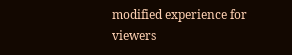modified experience for viewers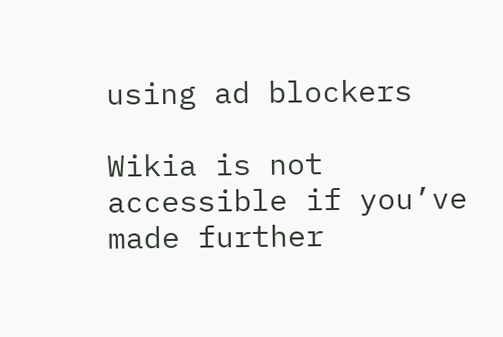using ad blockers

Wikia is not accessible if you’ve made further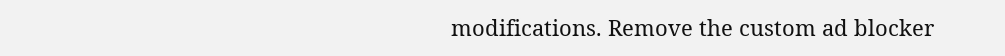modifications. Remove the custom ad blocker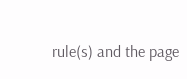rule(s) and the page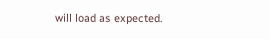will load as expected.